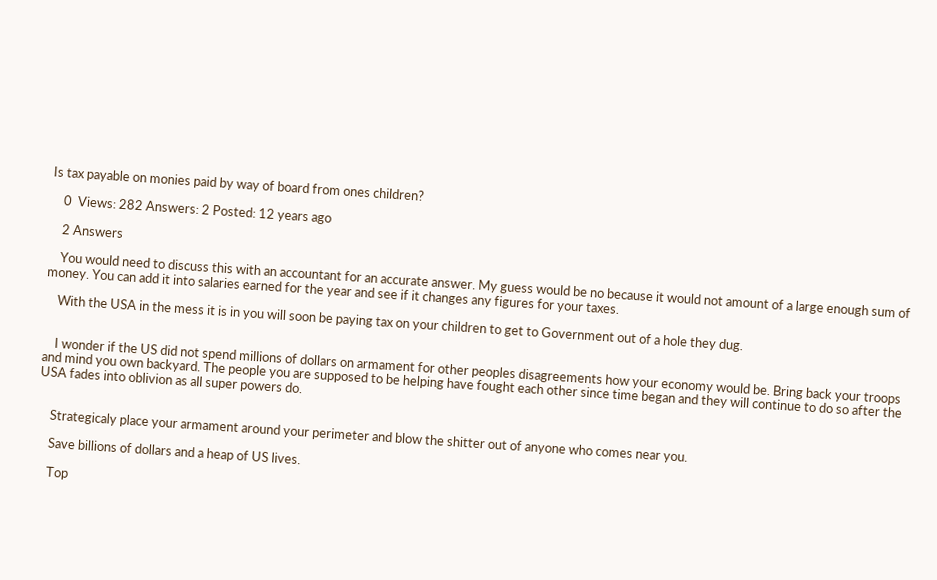Is tax payable on monies paid by way of board from ones children?

    0  Views: 282 Answers: 2 Posted: 12 years ago

    2 Answers

    You would need to discuss this with an accountant for an accurate answer. My guess would be no because it would not amount of a large enough sum of money. You can add it into salaries earned for the year and see if it changes any figures for your taxes.

    With the USA in the mess it is in you will soon be paying tax on your children to get to Government out of a hole they dug.


    I wonder if the US did not spend millions of dollars on armament for other peoples disagreements how your economy would be. Bring back your troops and mind you own backyard. The people you are supposed to be helping have fought each other since time began and they will continue to do so after the USA fades into oblivion as all super powers do.


    Strategicaly place your armament around your perimeter and blow the shitter out of anyone who comes near you.

    Save billions of dollars and a heap of US lives.

    Top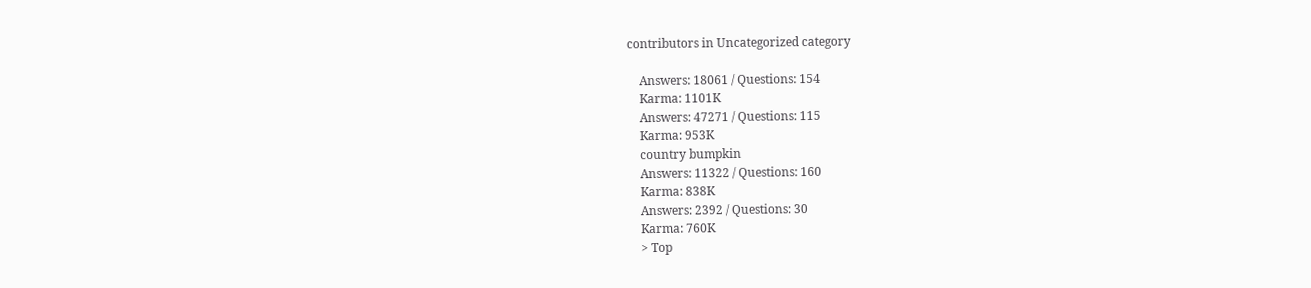contributors in Uncategorized category

    Answers: 18061 / Questions: 154
    Karma: 1101K
    Answers: 47271 / Questions: 115
    Karma: 953K
    country bumpkin
    Answers: 11322 / Questions: 160
    Karma: 838K
    Answers: 2392 / Questions: 30
    Karma: 760K
    > Top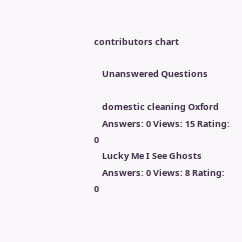contributors chart

    Unanswered Questions

    domestic cleaning Oxford
    Answers: 0 Views: 15 Rating: 0
    Lucky Me I See Ghosts
    Answers: 0 Views: 8 Rating: 0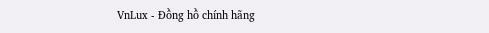VnLux - Đồng hồ chính hãng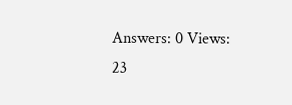Answers: 0 Views: 23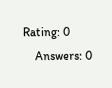Rating: 0
    Answers: 0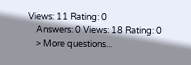Views: 11 Rating: 0
    Answers: 0 Views: 18 Rating: 0
    > More questions...